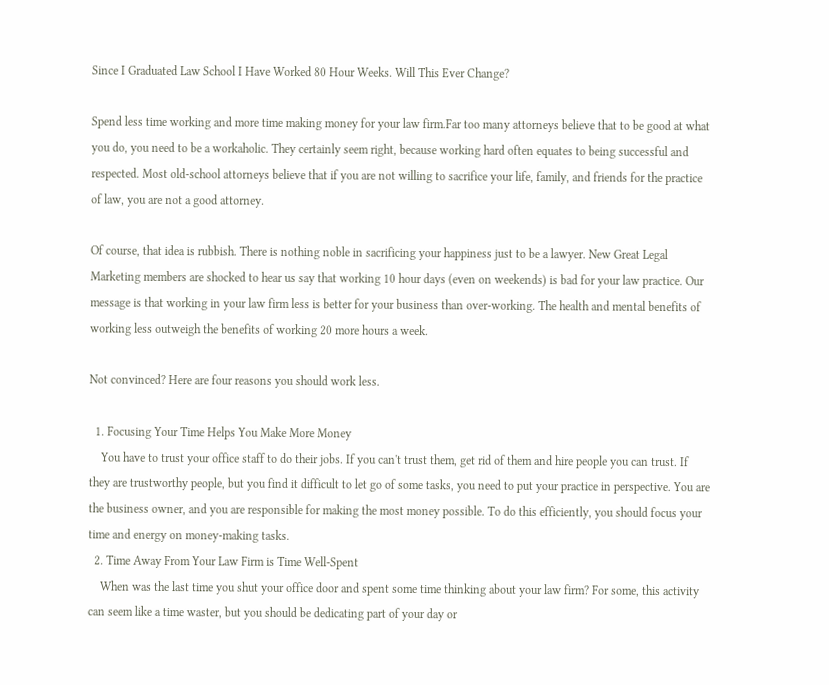Since I Graduated Law School I Have Worked 80 Hour Weeks. Will This Ever Change?

Spend less time working and more time making money for your law firm.Far too many attorneys believe that to be good at what you do, you need to be a workaholic. They certainly seem right, because working hard often equates to being successful and respected. Most old-school attorneys believe that if you are not willing to sacrifice your life, family, and friends for the practice of law, you are not a good attorney.

Of course, that idea is rubbish. There is nothing noble in sacrificing your happiness just to be a lawyer. New Great Legal Marketing members are shocked to hear us say that working 10 hour days (even on weekends) is bad for your law practice. Our message is that working in your law firm less is better for your business than over-working. The health and mental benefits of working less outweigh the benefits of working 20 more hours a week.

Not convinced? Here are four reasons you should work less.

  1. Focusing Your Time Helps You Make More Money
    You have to trust your office staff to do their jobs. If you can't trust them, get rid of them and hire people you can trust. If they are trustworthy people, but you find it difficult to let go of some tasks, you need to put your practice in perspective. You are the business owner, and you are responsible for making the most money possible. To do this efficiently, you should focus your time and energy on money-making tasks.
  2. Time Away From Your Law Firm is Time Well-Spent
    When was the last time you shut your office door and spent some time thinking about your law firm? For some, this activity can seem like a time waster, but you should be dedicating part of your day or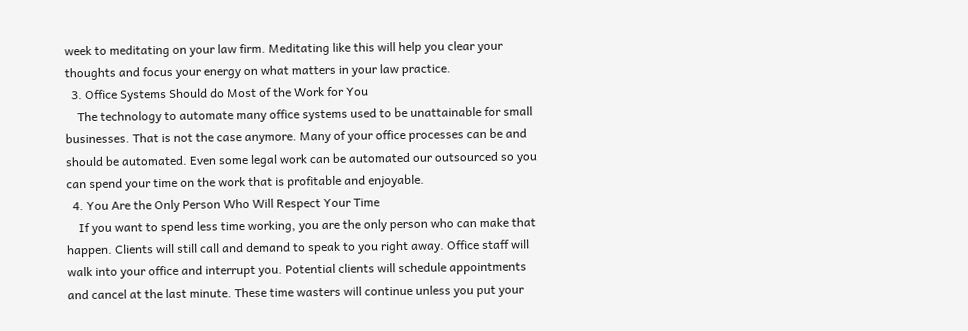week to meditating on your law firm. Meditating like this will help you clear your thoughts and focus your energy on what matters in your law practice.
  3. Office Systems Should do Most of the Work for You
    The technology to automate many office systems used to be unattainable for small businesses. That is not the case anymore. Many of your office processes can be and should be automated. Even some legal work can be automated our outsourced so you can spend your time on the work that is profitable and enjoyable.
  4. You Are the Only Person Who Will Respect Your Time
    If you want to spend less time working, you are the only person who can make that happen. Clients will still call and demand to speak to you right away. Office staff will walk into your office and interrupt you. Potential clients will schedule appointments and cancel at the last minute. These time wasters will continue unless you put your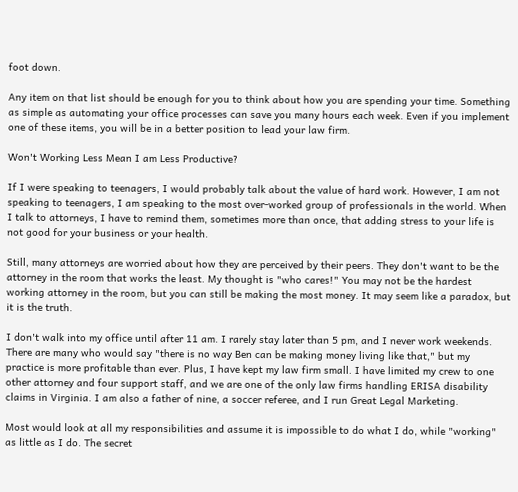foot down.

Any item on that list should be enough for you to think about how you are spending your time. Something as simple as automating your office processes can save you many hours each week. Even if you implement one of these items, you will be in a better position to lead your law firm.

Won't Working Less Mean I am Less Productive?

If I were speaking to teenagers, I would probably talk about the value of hard work. However, I am not speaking to teenagers, I am speaking to the most over-worked group of professionals in the world. When I talk to attorneys, I have to remind them, sometimes more than once, that adding stress to your life is not good for your business or your health.

Still, many attorneys are worried about how they are perceived by their peers. They don't want to be the attorney in the room that works the least. My thought is "who cares!" You may not be the hardest working attorney in the room, but you can still be making the most money. It may seem like a paradox, but it is the truth.

I don't walk into my office until after 11 am. I rarely stay later than 5 pm, and I never work weekends. There are many who would say "there is no way Ben can be making money living like that," but my practice is more profitable than ever. Plus, I have kept my law firm small. I have limited my crew to one other attorney and four support staff, and we are one of the only law firms handling ERISA disability claims in Virginia. I am also a father of nine, a soccer referee, and I run Great Legal Marketing.

Most would look at all my responsibilities and assume it is impossible to do what I do, while "working" as little as I do. The secret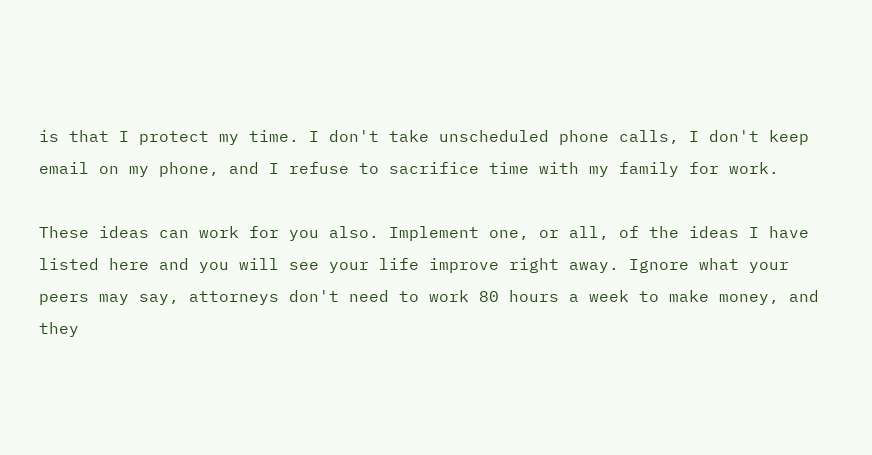is that I protect my time. I don't take unscheduled phone calls, I don't keep email on my phone, and I refuse to sacrifice time with my family for work.

These ideas can work for you also. Implement one, or all, of the ideas I have listed here and you will see your life improve right away. Ignore what your peers may say, attorneys don't need to work 80 hours a week to make money, and they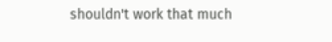shouldn't work that much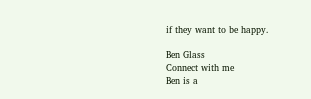if they want to be happy.

Ben Glass
Connect with me
Ben is a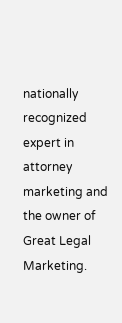nationally recognized expert in attorney marketing and the owner of Great Legal Marketing.